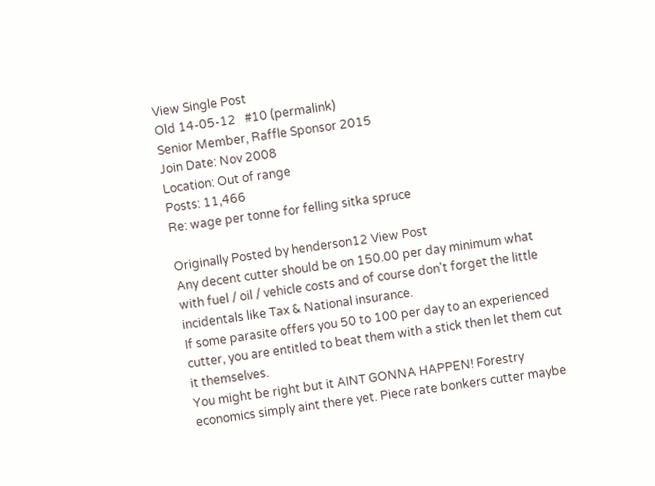View Single Post
Old 14-05-12   #10 (permalink)
Senior Member, Raffle Sponsor 2015
Join Date: Nov 2008
Location: Out of range
Posts: 11,466
Re: wage per tonne for felling sitka spruce

Originally Posted by henderson12 View Post
Any decent cutter should be on 150.00 per day minimum what with fuel / oil / vehicle costs and of course don't forget the little incidentals like Tax & National insurance.
If some parasite offers you 50 to 100 per day to an experienced cutter, you are entitled to beat them with a stick then let them cut it themselves.
You might be right but it AINT GONNA HAPPEN! Forestry economics simply aint there yet. Piece rate bonkers cutter maybe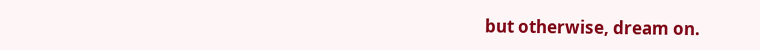but otherwise, dream on.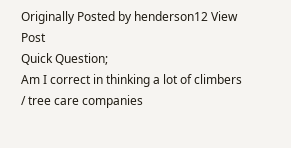Originally Posted by henderson12 View Post
Quick Question;
Am I correct in thinking a lot of climbers / tree care companies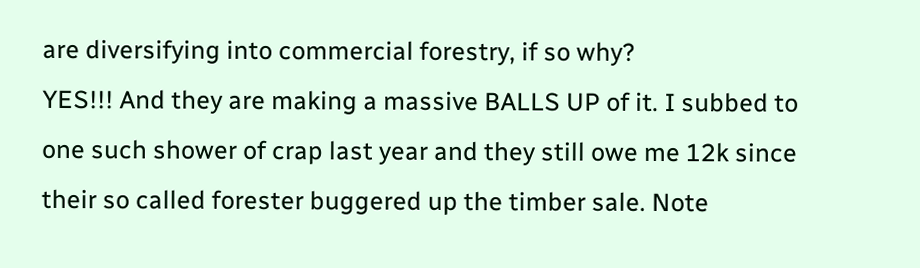are diversifying into commercial forestry, if so why?
YES!!! And they are making a massive BALLS UP of it. I subbed to one such shower of crap last year and they still owe me 12k since their so called forester buggered up the timber sale. Note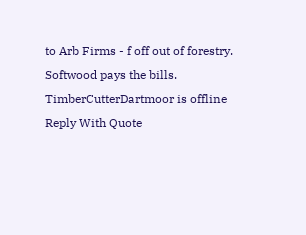to Arb Firms - f off out of forestry.
Softwood pays the bills.
TimberCutterDartmoor is offline
Reply With Quote